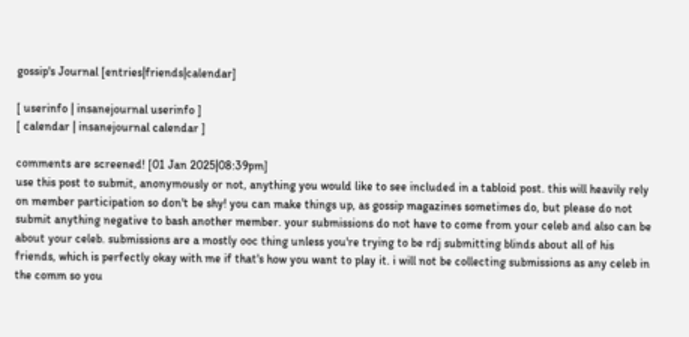gossip's Journal [entries|friends|calendar]

[ userinfo | insanejournal userinfo ]
[ calendar | insanejournal calendar ]

comments are screened! [01 Jan 2025|08:39pm]
use this post to submit, anonymously or not, anything you would like to see included in a tabloid post. this will heavily rely on member participation so don't be shy! you can make things up, as gossip magazines sometimes do, but please do not submit anything negative to bash another member. your submissions do not have to come from your celeb and also can be about your celeb. submissions are a mostly ooc thing unless you're trying to be rdj submitting blinds about all of his friends, which is perfectly okay with me if that's how you want to play it. i will not be collecting submissions as any celeb in the comm so you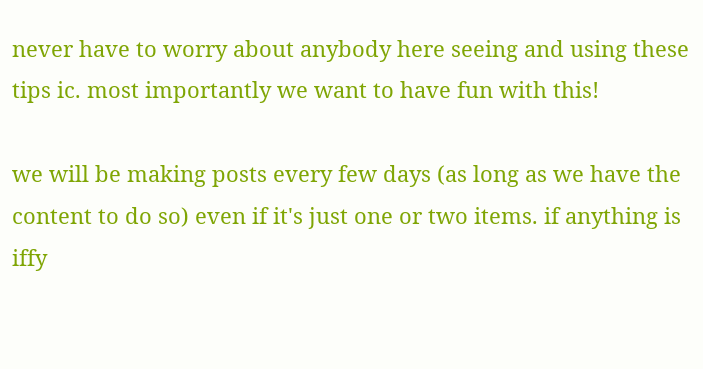never have to worry about anybody here seeing and using these tips ic. most importantly we want to have fun with this!

we will be making posts every few days (as long as we have the content to do so) even if it's just one or two items. if anything is iffy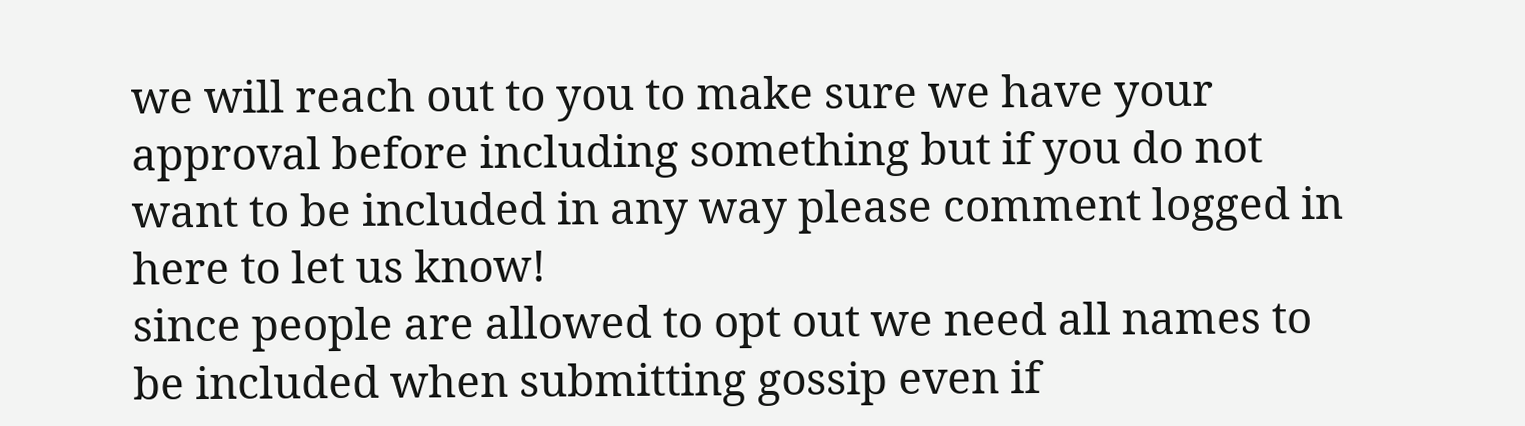we will reach out to you to make sure we have your approval before including something but if you do not want to be included in any way please comment logged in here to let us know!
since people are allowed to opt out we need all names to be included when submitting gossip even if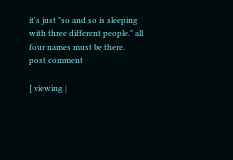it's just "so and so is sleeping with three different people." all four names must be there.
post comment

[ viewing |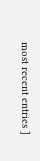most recent entries ]